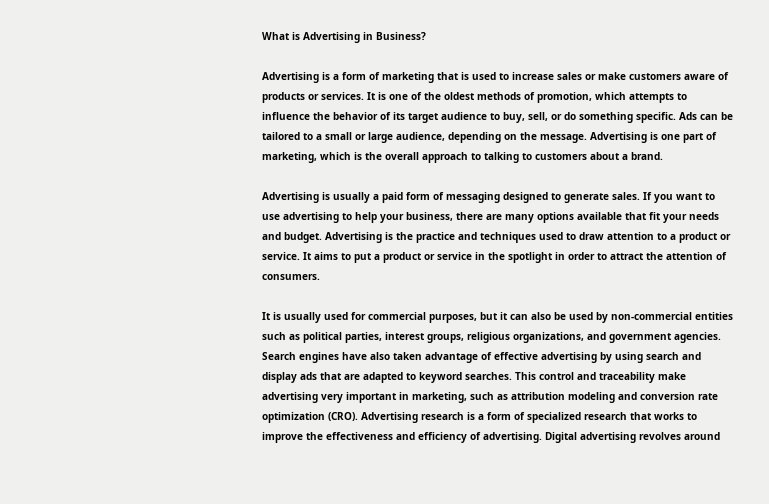What is Advertising in Business?

Advertising is a form of marketing that is used to increase sales or make customers aware of products or services. It is one of the oldest methods of promotion, which attempts to influence the behavior of its target audience to buy, sell, or do something specific. Ads can be tailored to a small or large audience, depending on the message. Advertising is one part of marketing, which is the overall approach to talking to customers about a brand.

Advertising is usually a paid form of messaging designed to generate sales. If you want to use advertising to help your business, there are many options available that fit your needs and budget. Advertising is the practice and techniques used to draw attention to a product or service. It aims to put a product or service in the spotlight in order to attract the attention of consumers.

It is usually used for commercial purposes, but it can also be used by non-commercial entities such as political parties, interest groups, religious organizations, and government agencies. Search engines have also taken advantage of effective advertising by using search and display ads that are adapted to keyword searches. This control and traceability make advertising very important in marketing, such as attribution modeling and conversion rate optimization (CRO). Advertising research is a form of specialized research that works to improve the effectiveness and efficiency of advertising. Digital advertising revolves around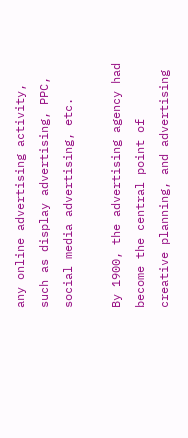any online advertising activity, such as display advertising, PPC, social media advertising, etc.

By 1900, the advertising agency had become the central point of creative planning, and advertising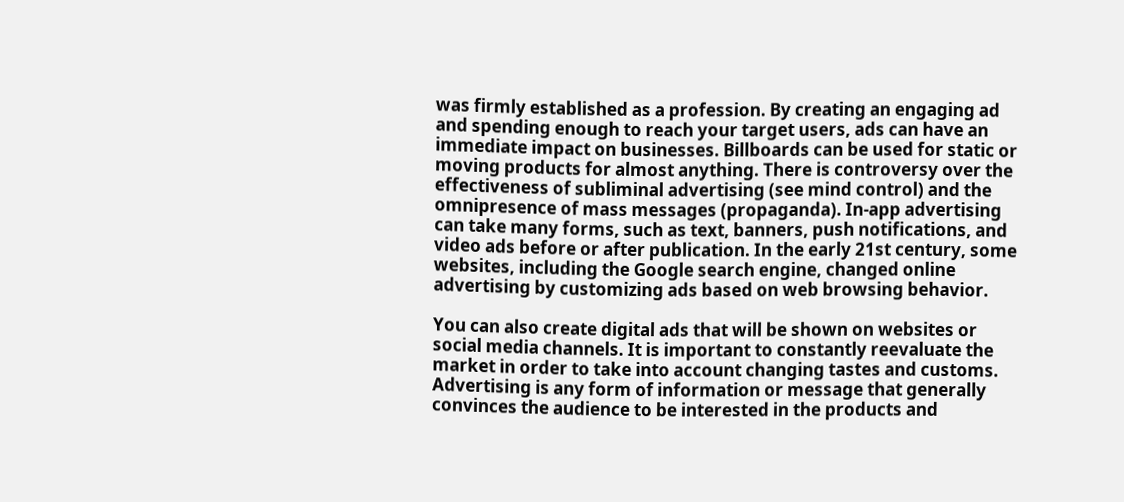was firmly established as a profession. By creating an engaging ad and spending enough to reach your target users, ads can have an immediate impact on businesses. Billboards can be used for static or moving products for almost anything. There is controversy over the effectiveness of subliminal advertising (see mind control) and the omnipresence of mass messages (propaganda). In-app advertising can take many forms, such as text, banners, push notifications, and video ads before or after publication. In the early 21st century, some websites, including the Google search engine, changed online advertising by customizing ads based on web browsing behavior.

You can also create digital ads that will be shown on websites or social media channels. It is important to constantly reevaluate the market in order to take into account changing tastes and customs. Advertising is any form of information or message that generally convinces the audience to be interested in the products and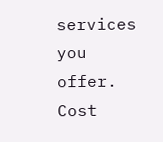services you offer. Cost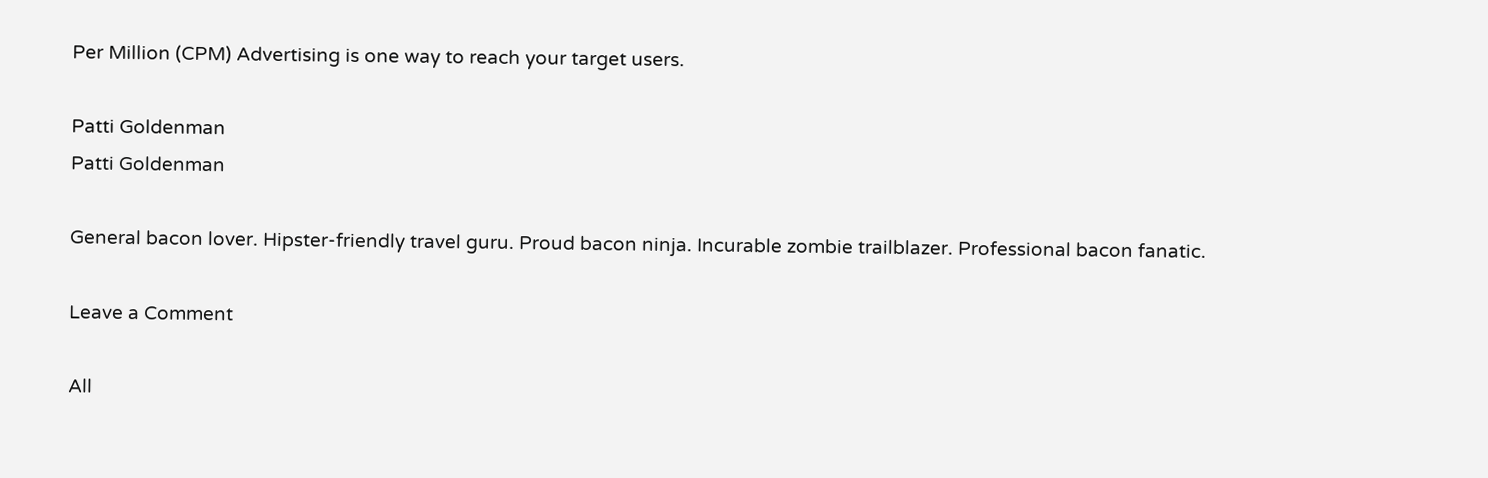Per Million (CPM) Advertising is one way to reach your target users.

Patti Goldenman
Patti Goldenman

General bacon lover. Hipster-friendly travel guru. Proud bacon ninja. Incurable zombie trailblazer. Professional bacon fanatic.

Leave a Comment

All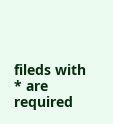fileds with * are required